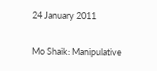24 January 2011

Mo Shaik: Manipulative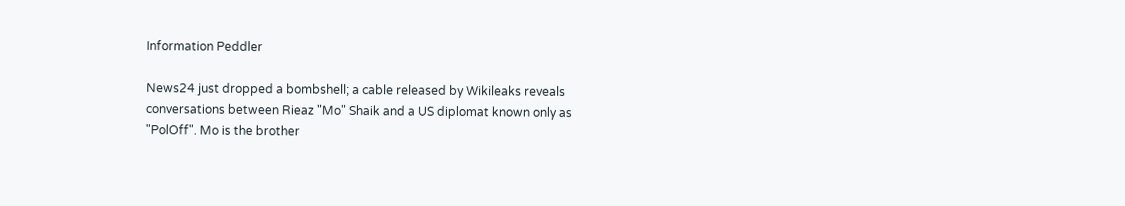Information Peddler

News24 just dropped a bombshell; a cable released by Wikileaks reveals conversations between Rieaz "Mo" Shaik and a US diplomat known only as "PolOff". Mo is the brother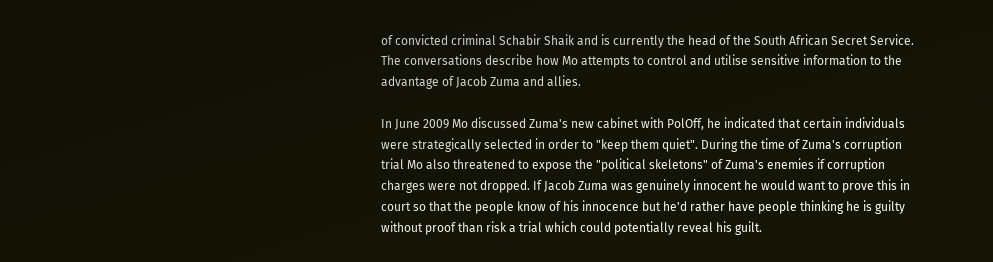of convicted criminal Schabir Shaik and is currently the head of the South African Secret Service. The conversations describe how Mo attempts to control and utilise sensitive information to the advantage of Jacob Zuma and allies.

In June 2009 Mo discussed Zuma's new cabinet with PolOff, he indicated that certain individuals were strategically selected in order to "keep them quiet". During the time of Zuma's corruption trial Mo also threatened to expose the "political skeletons" of Zuma's enemies if corruption charges were not dropped. If Jacob Zuma was genuinely innocent he would want to prove this in court so that the people know of his innocence but he'd rather have people thinking he is guilty without proof than risk a trial which could potentially reveal his guilt.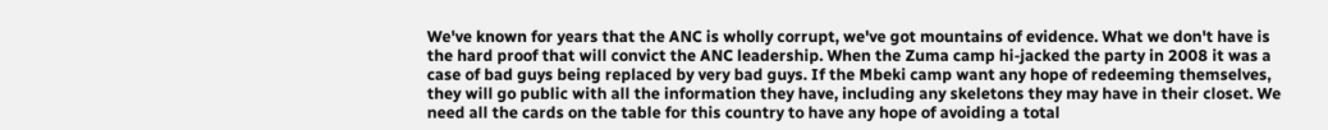We've known for years that the ANC is wholly corrupt, we've got mountains of evidence. What we don't have is the hard proof that will convict the ANC leadership. When the Zuma camp hi-jacked the party in 2008 it was a case of bad guys being replaced by very bad guys. If the Mbeki camp want any hope of redeeming themselves, they will go public with all the information they have, including any skeletons they may have in their closet. We need all the cards on the table for this country to have any hope of avoiding a total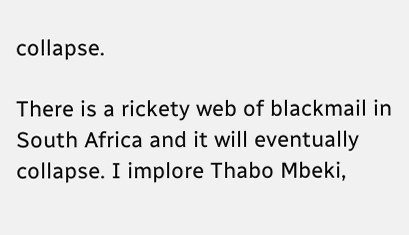collapse.

There is a rickety web of blackmail in South Africa and it will eventually collapse. I implore Thabo Mbeki,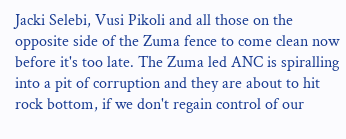Jacki Selebi, Vusi Pikoli and all those on the opposite side of the Zuma fence to come clean now before it's too late. The Zuma led ANC is spiralling into a pit of corruption and they are about to hit rock bottom, if we don't regain control of our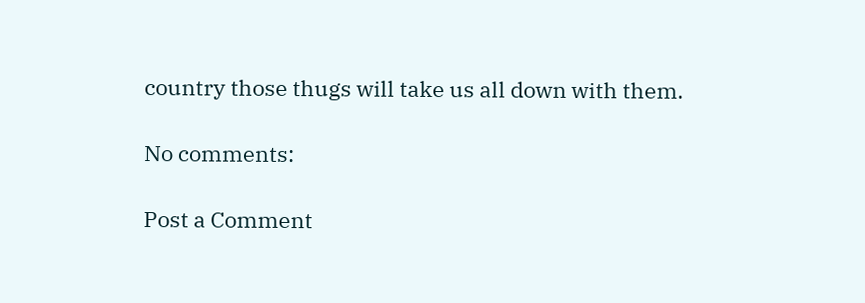country those thugs will take us all down with them.

No comments:

Post a Comment